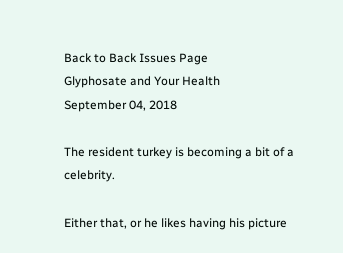Back to Back Issues Page
Glyphosate and Your Health
September 04, 2018

The resident turkey is becoming a bit of a celebrity.

Either that, or he likes having his picture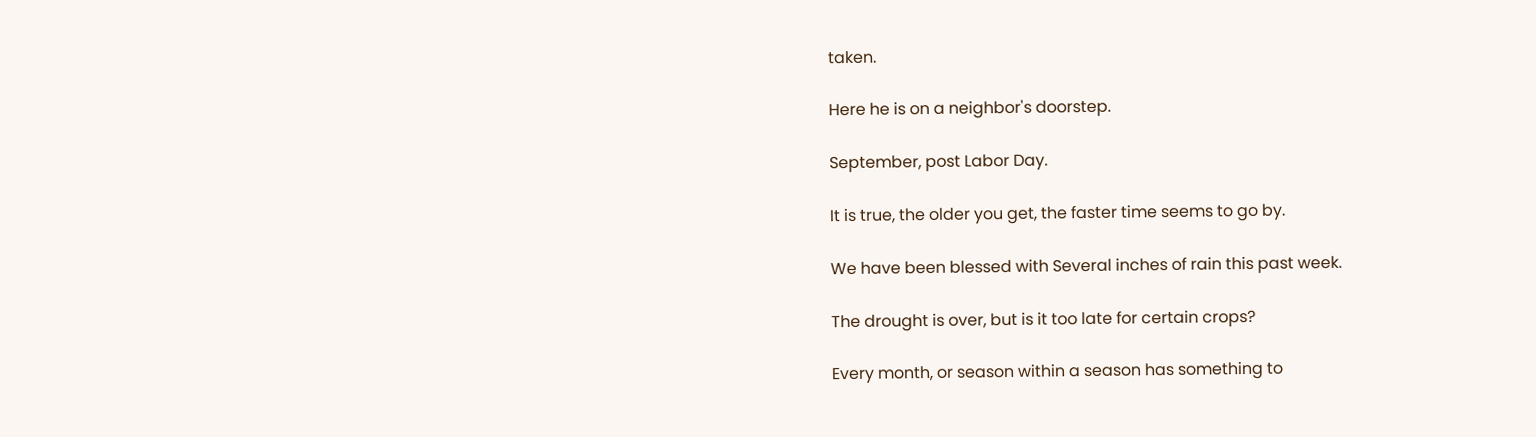taken.

Here he is on a neighbor's doorstep.

September, post Labor Day.

It is true, the older you get, the faster time seems to go by.

We have been blessed with Several inches of rain this past week.

The drought is over, but is it too late for certain crops?

Every month, or season within a season has something to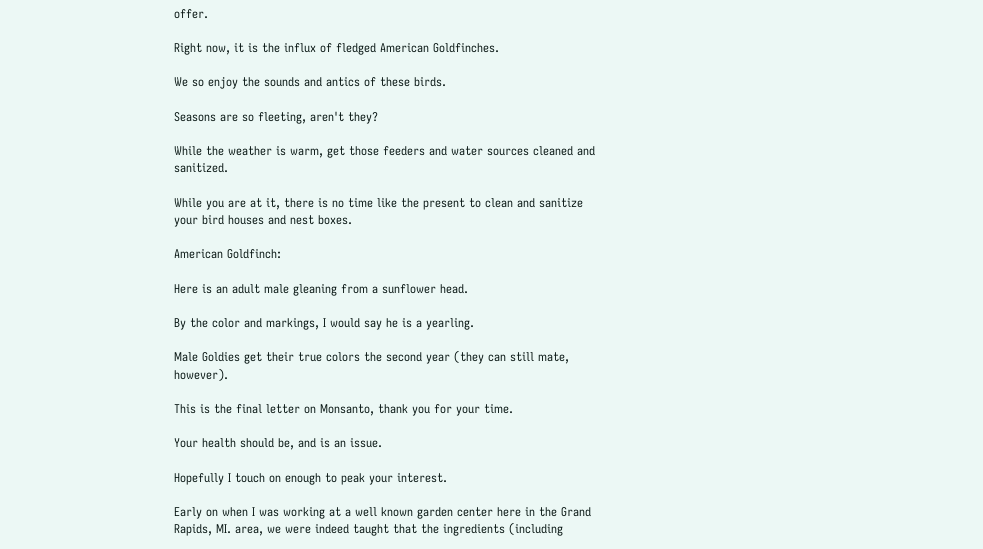offer.

Right now, it is the influx of fledged American Goldfinches.

We so enjoy the sounds and antics of these birds.

Seasons are so fleeting, aren't they?

While the weather is warm, get those feeders and water sources cleaned and sanitized.

While you are at it, there is no time like the present to clean and sanitize your bird houses and nest boxes.

American Goldfinch:

Here is an adult male gleaning from a sunflower head.

By the color and markings, I would say he is a yearling.

Male Goldies get their true colors the second year (they can still mate, however).

This is the final letter on Monsanto, thank you for your time.

Your health should be, and is an issue.

Hopefully I touch on enough to peak your interest.

Early on when I was working at a well known garden center here in the Grand Rapids, MI. area, we were indeed taught that the ingredients (including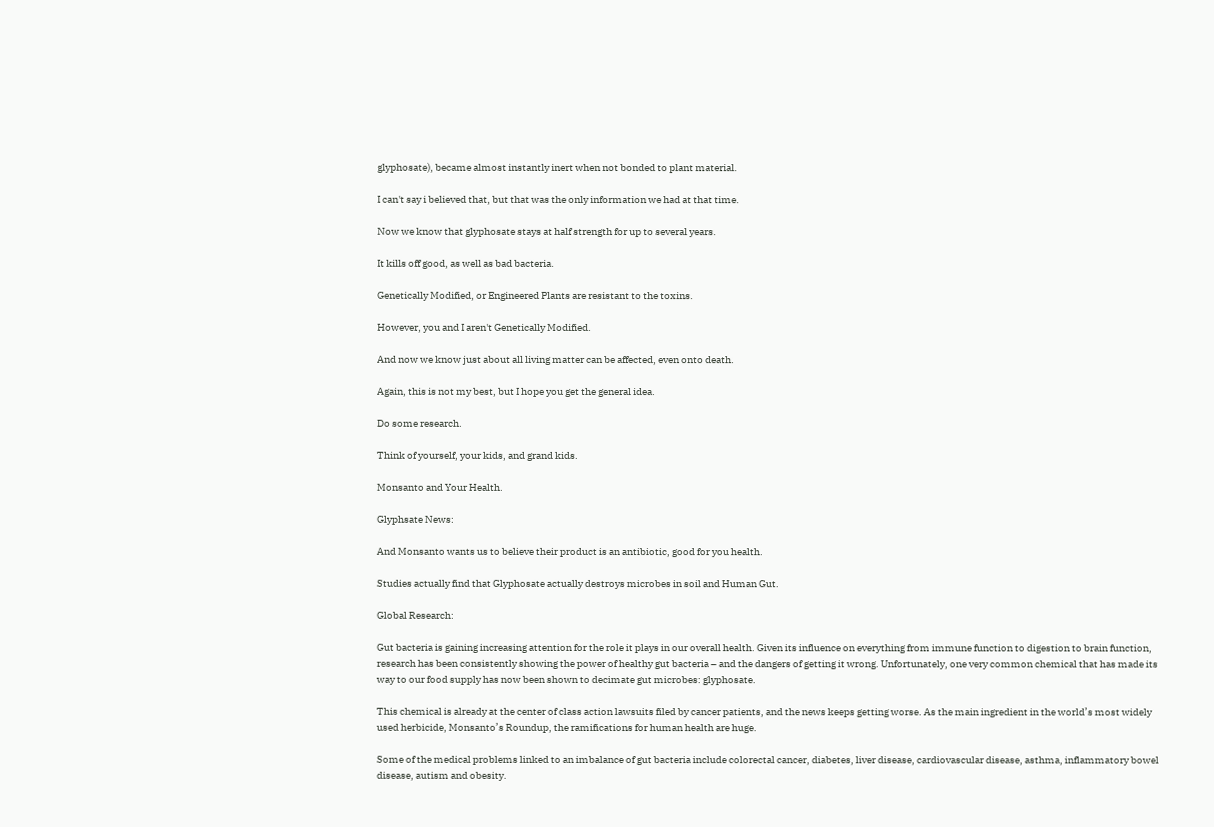glyphosate), became almost instantly inert when not bonded to plant material.

I can't say i believed that, but that was the only information we had at that time.

Now we know that glyphosate stays at half strength for up to several years.

It kills off good, as well as bad bacteria.

Genetically Modified, or Engineered Plants are resistant to the toxins.

However, you and I aren't Genetically Modified.

And now we know just about all living matter can be affected, even onto death.

Again, this is not my best, but I hope you get the general idea.

Do some research.

Think of yourself, your kids, and grand kids.

Monsanto and Your Health.

Glyphsate News:

And Monsanto wants us to believe their product is an antibiotic, good for you health.

Studies actually find that Glyphosate actually destroys microbes in soil and Human Gut.

Global Research:

Gut bacteria is gaining increasing attention for the role it plays in our overall health. Given its influence on everything from immune function to digestion to brain function, research has been consistently showing the power of healthy gut bacteria – and the dangers of getting it wrong. Unfortunately, one very common chemical that has made its way to our food supply has now been shown to decimate gut microbes: glyphosate.

This chemical is already at the center of class action lawsuits filed by cancer patients, and the news keeps getting worse. As the main ingredient in the world’s most widely used herbicide, Monsanto’s Roundup, the ramifications for human health are huge.

Some of the medical problems linked to an imbalance of gut bacteria include colorectal cancer, diabetes, liver disease, cardiovascular disease, asthma, inflammatory bowel disease, autism and obesity.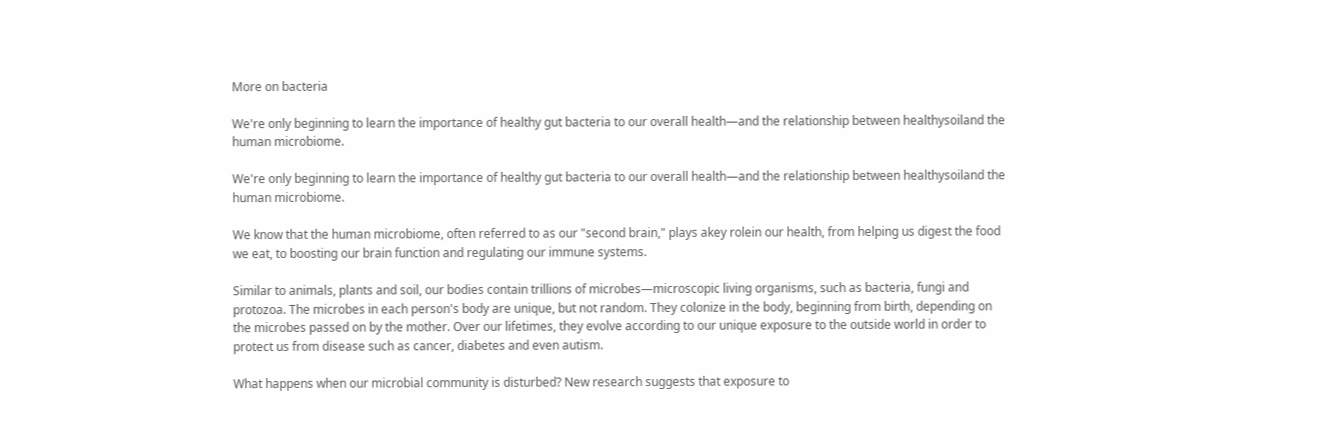More on bacteria

We're only beginning to learn the importance of healthy gut bacteria to our overall health—and the relationship between healthysoiland the human microbiome.

We're only beginning to learn the importance of healthy gut bacteria to our overall health—and the relationship between healthysoiland the human microbiome.

We know that the human microbiome, often referred to as our "second brain," plays akey rolein our health, from helping us digest the food we eat, to boosting our brain function and regulating our immune systems.

Similar to animals, plants and soil, our bodies contain trillions of microbes—microscopic living organisms, such as bacteria, fungi and protozoa. The microbes in each person's body are unique, but not random. They colonize in the body, beginning from birth, depending on the microbes passed on by the mother. Over our lifetimes, they evolve according to our unique exposure to the outside world in order to protect us from disease such as cancer, diabetes and even autism.

What happens when our microbial community is disturbed? New research suggests that exposure to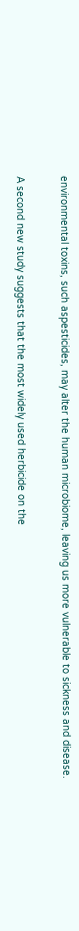environmental toxins, such aspesticides, may alter the human microbiome, leaving us more vulnerable to sickness and disease.

A second new study suggests that the most widely used herbicide on the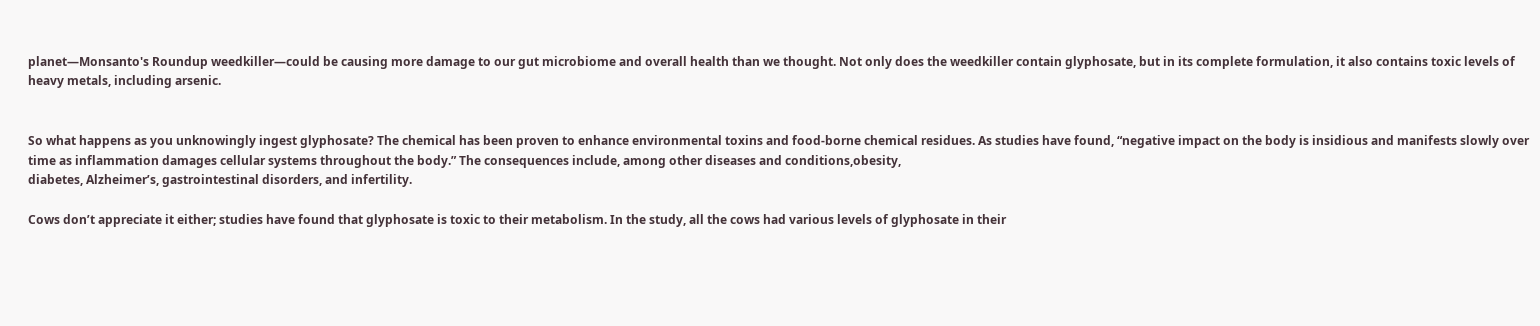planet—Monsanto's Roundup weedkiller—could be causing more damage to our gut microbiome and overall health than we thought. Not only does the weedkiller contain glyphosate, but in its complete formulation, it also contains toxic levels of heavy metals, including arsenic.


So what happens as you unknowingly ingest glyphosate? The chemical has been proven to enhance environmental toxins and food-borne chemical residues. As studies have found, “negative impact on the body is insidious and manifests slowly over time as inflammation damages cellular systems throughout the body.” The consequences include, among other diseases and conditions,obesity,
diabetes, Alzheimer’s, gastrointestinal disorders, and infertility.

Cows don’t appreciate it either; studies have found that glyphosate is toxic to their metabolism. In the study, all the cows had various levels of glyphosate in their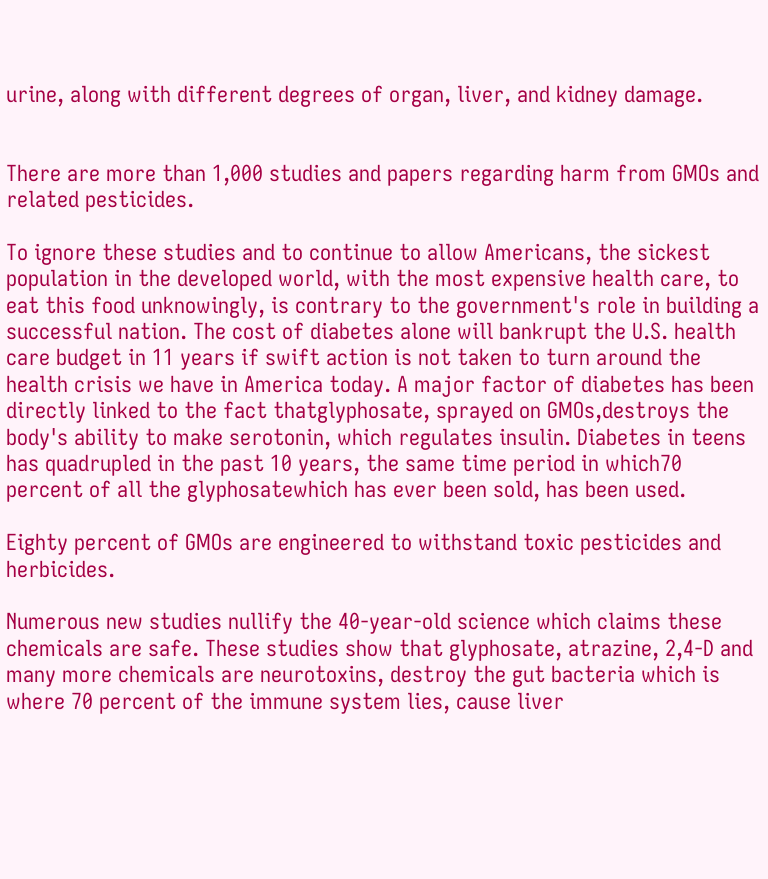urine, along with different degrees of organ, liver, and kidney damage.


There are more than 1,000 studies and papers regarding harm from GMOs and related pesticides.

To ignore these studies and to continue to allow Americans, the sickest population in the developed world, with the most expensive health care, to eat this food unknowingly, is contrary to the government's role in building a successful nation. The cost of diabetes alone will bankrupt the U.S. health care budget in 11 years if swift action is not taken to turn around the health crisis we have in America today. A major factor of diabetes has been directly linked to the fact thatglyphosate, sprayed on GMOs,destroys the body's ability to make serotonin, which regulates insulin. Diabetes in teens has quadrupled in the past 10 years, the same time period in which70 percent of all the glyphosatewhich has ever been sold, has been used.

Eighty percent of GMOs are engineered to withstand toxic pesticides and herbicides.

Numerous new studies nullify the 40-year-old science which claims these chemicals are safe. These studies show that glyphosate, atrazine, 2,4-D and many more chemicals are neurotoxins, destroy the gut bacteria which is where 70 percent of the immune system lies, cause liver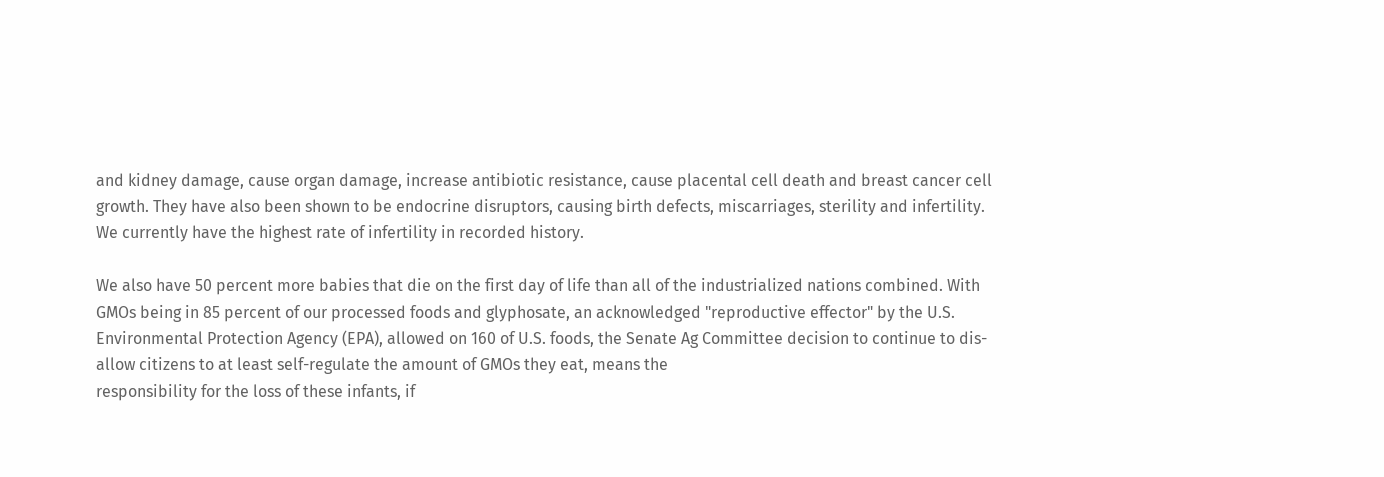and kidney damage, cause organ damage, increase antibiotic resistance, cause placental cell death and breast cancer cell growth. They have also been shown to be endocrine disruptors, causing birth defects, miscarriages, sterility and infertility. We currently have the highest rate of infertility in recorded history.

We also have 50 percent more babies that die on the first day of life than all of the industrialized nations combined. With GMOs being in 85 percent of our processed foods and glyphosate, an acknowledged "reproductive effector" by the U.S. Environmental Protection Agency (EPA), allowed on 160 of U.S. foods, the Senate Ag Committee decision to continue to dis-allow citizens to at least self-regulate the amount of GMOs they eat, means the
responsibility for the loss of these infants, if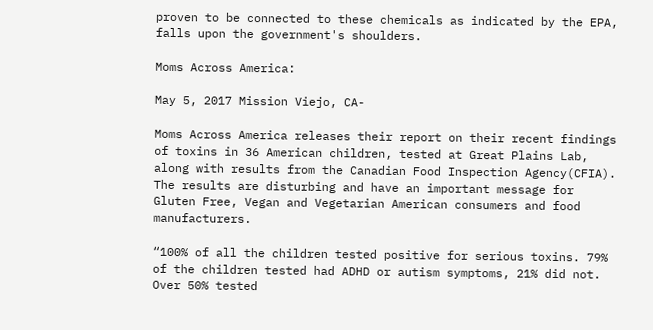proven to be connected to these chemicals as indicated by the EPA, falls upon the government's shoulders.

Moms Across America:

May 5, 2017 Mission Viejo, CA-

Moms Across America releases their report on their recent findings of toxins in 36 American children, tested at Great Plains Lab, along with results from the Canadian Food Inspection Agency(CFIA). The results are disturbing and have an important message for Gluten Free, Vegan and Vegetarian American consumers and food manufacturers.

“100% of all the children tested positive for serious toxins. 79% of the children tested had ADHD or autism symptoms, 21% did not. Over 50% tested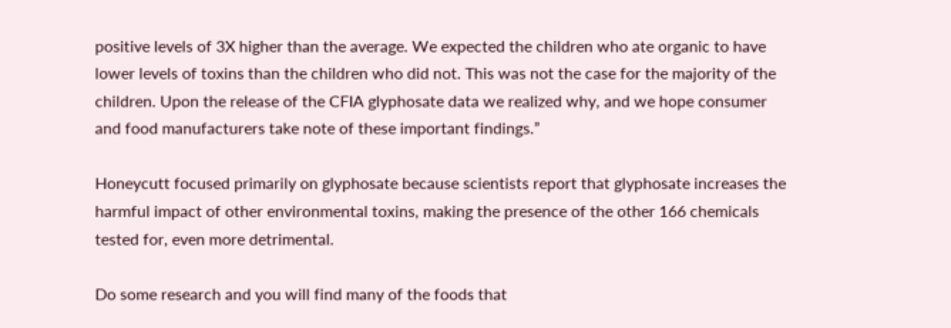positive levels of 3X higher than the average. We expected the children who ate organic to have lower levels of toxins than the children who did not. This was not the case for the majority of the children. Upon the release of the CFIA glyphosate data we realized why, and we hope consumer and food manufacturers take note of these important findings.”

Honeycutt focused primarily on glyphosate because scientists report that glyphosate increases the harmful impact of other environmental toxins, making the presence of the other 166 chemicals tested for, even more detrimental.

Do some research and you will find many of the foods that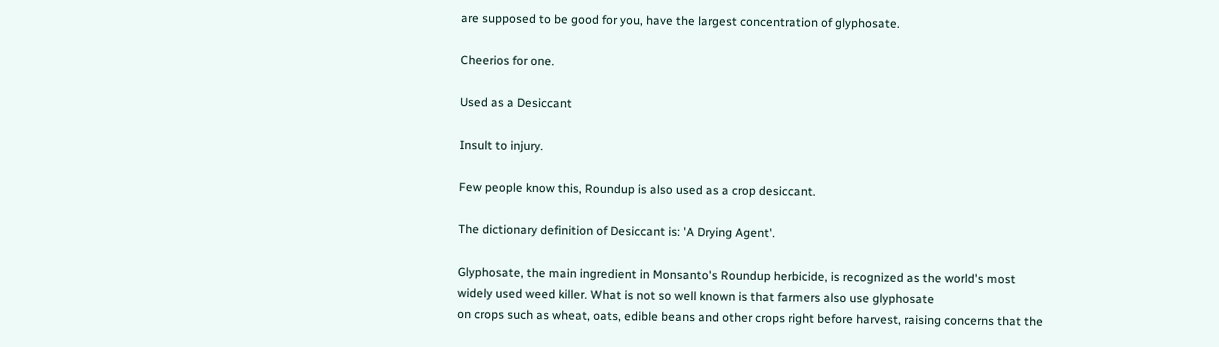are supposed to be good for you, have the largest concentration of glyphosate.

Cheerios for one.

Used as a Desiccant

Insult to injury.

Few people know this, Roundup is also used as a crop desiccant.

The dictionary definition of Desiccant is: 'A Drying Agent'.

Glyphosate, the main ingredient in Monsanto's Roundup herbicide, is recognized as the world's most widely used weed killer. What is not so well known is that farmers also use glyphosate
on crops such as wheat, oats, edible beans and other crops right before harvest, raising concerns that the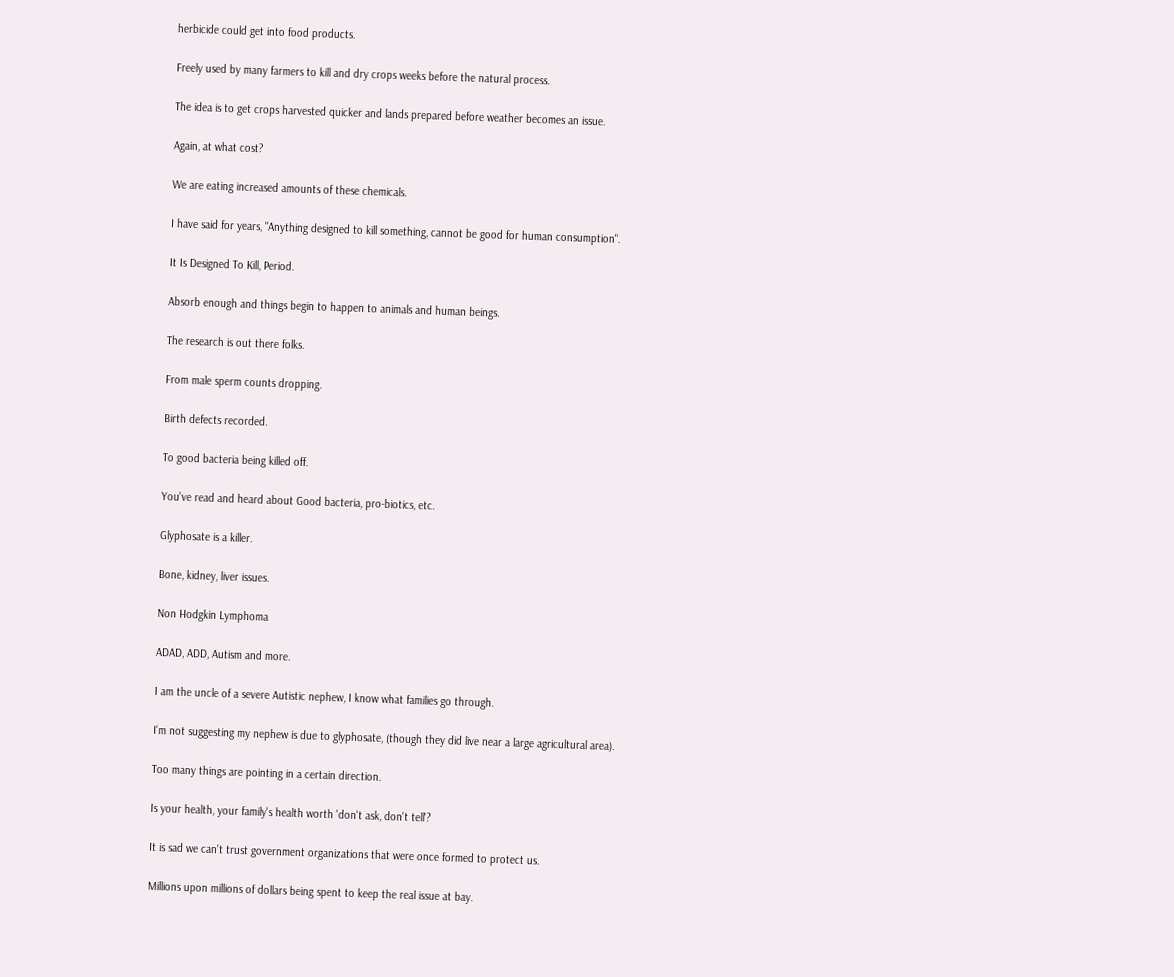herbicide could get into food products.

Freely used by many farmers to kill and dry crops weeks before the natural process.

The idea is to get crops harvested quicker and lands prepared before weather becomes an issue.

Again, at what cost?

We are eating increased amounts of these chemicals.

I have said for years, "Anything designed to kill something, cannot be good for human consumption".

It Is Designed To Kill, Period.

Absorb enough and things begin to happen to animals and human beings.

The research is out there folks.

From male sperm counts dropping.

Birth defects recorded.

To good bacteria being killed off.

You've read and heard about Good bacteria, pro-biotics, etc.

Glyphosate is a killer.

Bone, kidney, liver issues.

Non Hodgkin Lymphoma

ADAD, ADD, Autism and more.

I am the uncle of a severe Autistic nephew, I know what families go through.

I'm not suggesting my nephew is due to glyphosate, (though they did live near a large agricultural area).

Too many things are pointing in a certain direction.

Is your health, your family's health worth 'don't ask, don't tell'?

It is sad we can't trust government organizations that were once formed to protect us.

Millions upon millions of dollars being spent to keep the real issue at bay.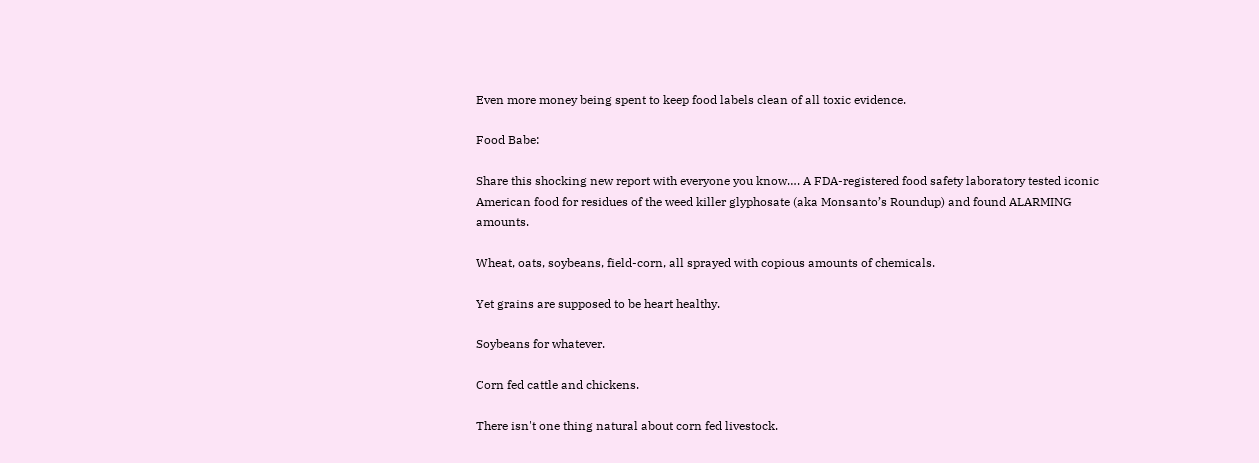Even more money being spent to keep food labels clean of all toxic evidence.

Food Babe:

Share this shocking new report with everyone you know…. A FDA-registered food safety laboratory tested iconic American food for residues of the weed killer glyphosate (aka Monsanto’s Roundup) and found ALARMING amounts.

Wheat, oats, soybeans, field-corn, all sprayed with copious amounts of chemicals.

Yet grains are supposed to be heart healthy.

Soybeans for whatever.

Corn fed cattle and chickens.

There isn't one thing natural about corn fed livestock.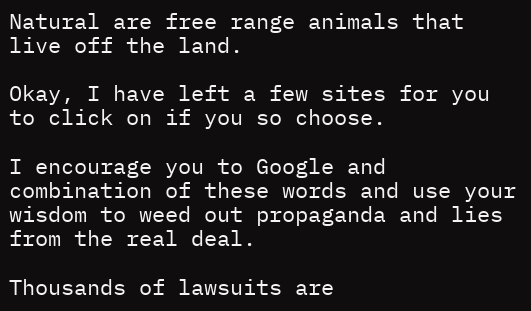Natural are free range animals that live off the land.

Okay, I have left a few sites for you to click on if you so choose.

I encourage you to Google and combination of these words and use your wisdom to weed out propaganda and lies from the real deal.

Thousands of lawsuits are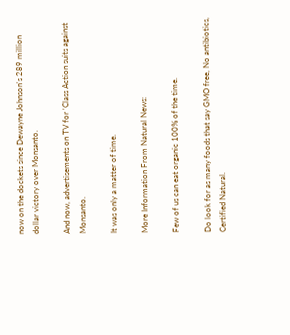now on the dockets since Dewayne Johnson's 289 million dollar victory over Monsanto.

And now, advertisements on TV for 'Class Action suits against Monsanto.

It was only a matter of time.

More Information From Natural News:

Few of us can eat organic 100% of the time.

Do look for as many foods that say GMO free, No antibiotics, Certified Natural.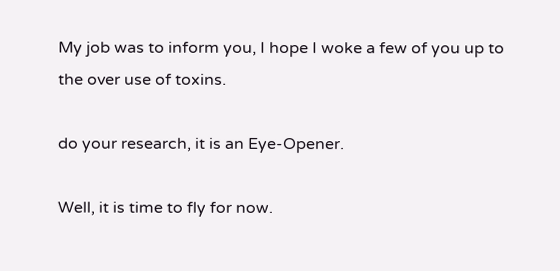My job was to inform you, I hope I woke a few of you up to the over use of toxins.

do your research, it is an Eye-Opener.

Well, it is time to fly for now.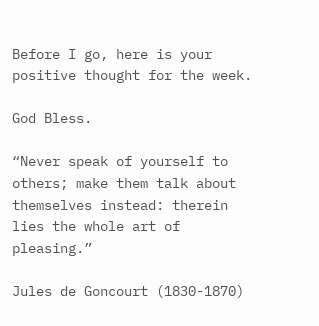Before I go, here is your positive thought for the week.

God Bless.

“Never speak of yourself to others; make them talk about themselves instead: therein lies the whole art of pleasing.”

Jules de Goncourt (1830-1870)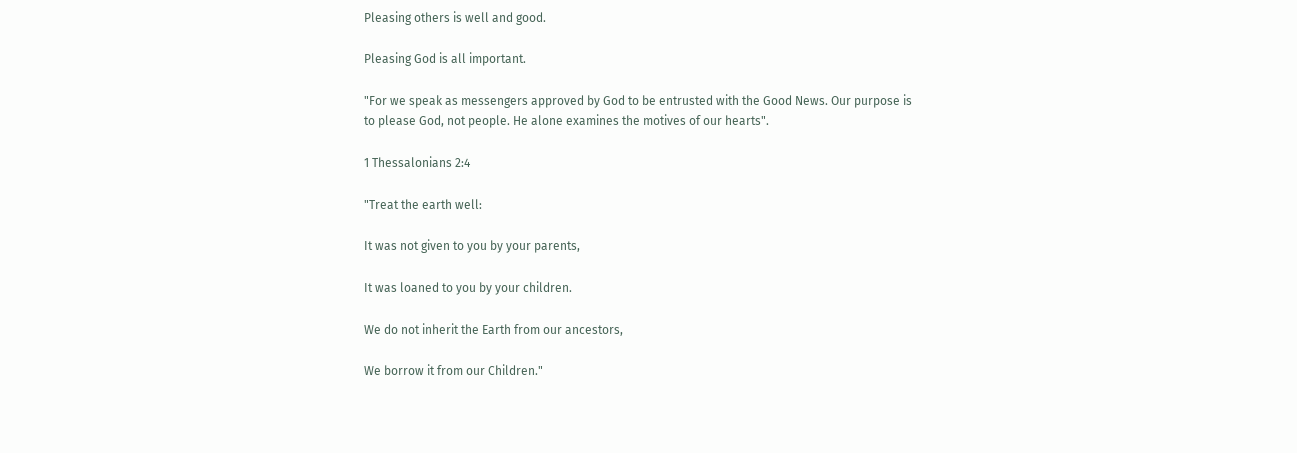Pleasing others is well and good.

Pleasing God is all important.

"For we speak as messengers approved by God to be entrusted with the Good News. Our purpose is to please God, not people. He alone examines the motives of our hearts".

1 Thessalonians 2:4

"Treat the earth well:

It was not given to you by your parents,

It was loaned to you by your children.

We do not inherit the Earth from our ancestors,

We borrow it from our Children."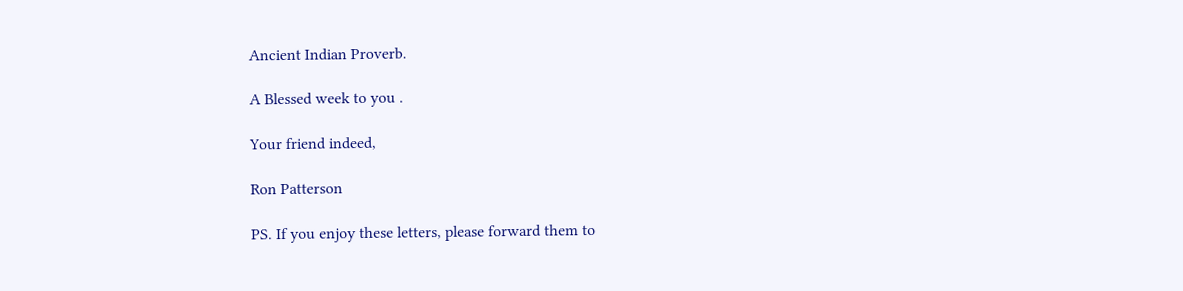Ancient Indian Proverb.

A Blessed week to you .

Your friend indeed,

Ron Patterson

PS. If you enjoy these letters, please forward them to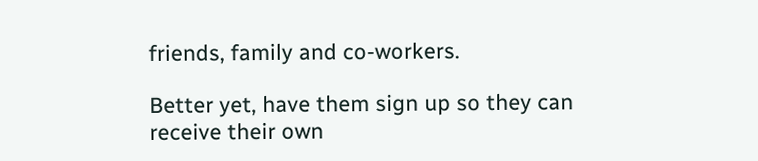friends, family and co-workers.

Better yet, have them sign up so they can receive their own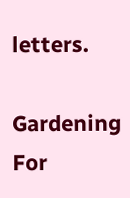letters.

Gardening For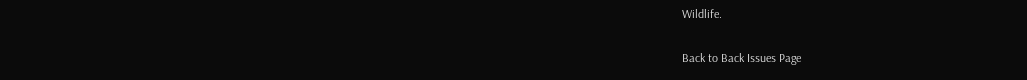Wildlife.

Back to Back Issues Page